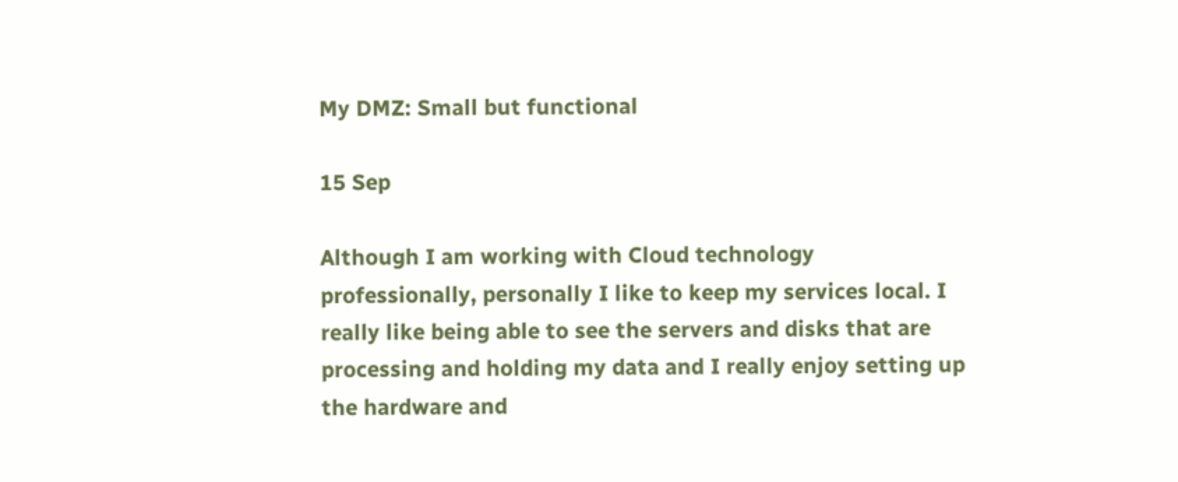My DMZ: Small but functional

15 Sep

Although I am working with Cloud technology professionally, personally I like to keep my services local. I really like being able to see the servers and disks that are processing and holding my data and I really enjoy setting up the hardware and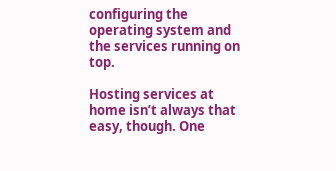configuring the operating system and the services running on top.

Hosting services at home isn’t always that easy, though. One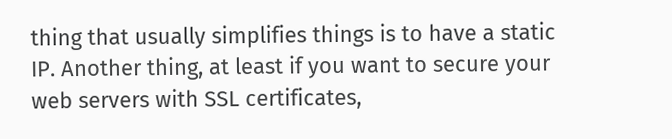thing that usually simplifies things is to have a static IP. Another thing, at least if you want to secure your web servers with SSL certificates,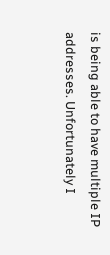is being able to have multiple IP addresses. Unfortunately I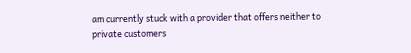am currently stuck with a provider that offers neither to private customers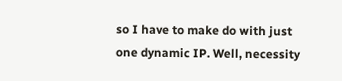so I have to make do with just one dynamic IP. Well, necessity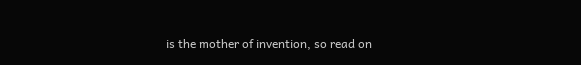is the mother of invention, so read on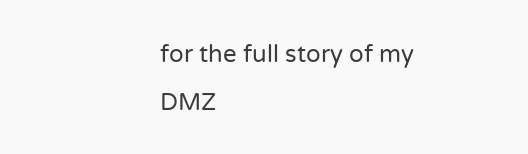for the full story of my DMZ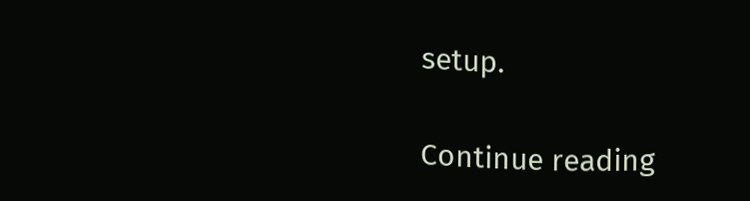setup.

Continue reading